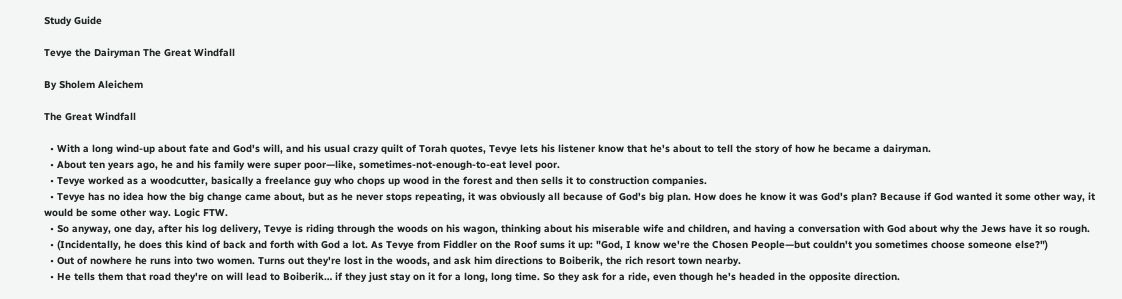Study Guide

Tevye the Dairyman The Great Windfall

By Sholem Aleichem

The Great Windfall

  • With a long wind-up about fate and God's will, and his usual crazy quilt of Torah quotes, Tevye lets his listener know that he's about to tell the story of how he became a dairyman.
  • About ten years ago, he and his family were super poor—like, sometimes-not-enough-to-eat level poor.
  • Tevye worked as a woodcutter, basically a freelance guy who chops up wood in the forest and then sells it to construction companies.
  • Tevye has no idea how the big change came about, but as he never stops repeating, it was obviously all because of God's big plan. How does he know it was God's plan? Because if God wanted it some other way, it would be some other way. Logic FTW.
  • So anyway, one day, after his log delivery, Tevye is riding through the woods on his wagon, thinking about his miserable wife and children, and having a conversation with God about why the Jews have it so rough.
  • (Incidentally, he does this kind of back and forth with God a lot. As Tevye from Fiddler on the Roof sums it up: "God, I know we're the Chosen People—but couldn't you sometimes choose someone else?")
  • Out of nowhere he runs into two women. Turns out they're lost in the woods, and ask him directions to Boiberik, the rich resort town nearby.
  • He tells them that road they're on will lead to Boiberik… if they just stay on it for a long, long time. So they ask for a ride, even though he's headed in the opposite direction.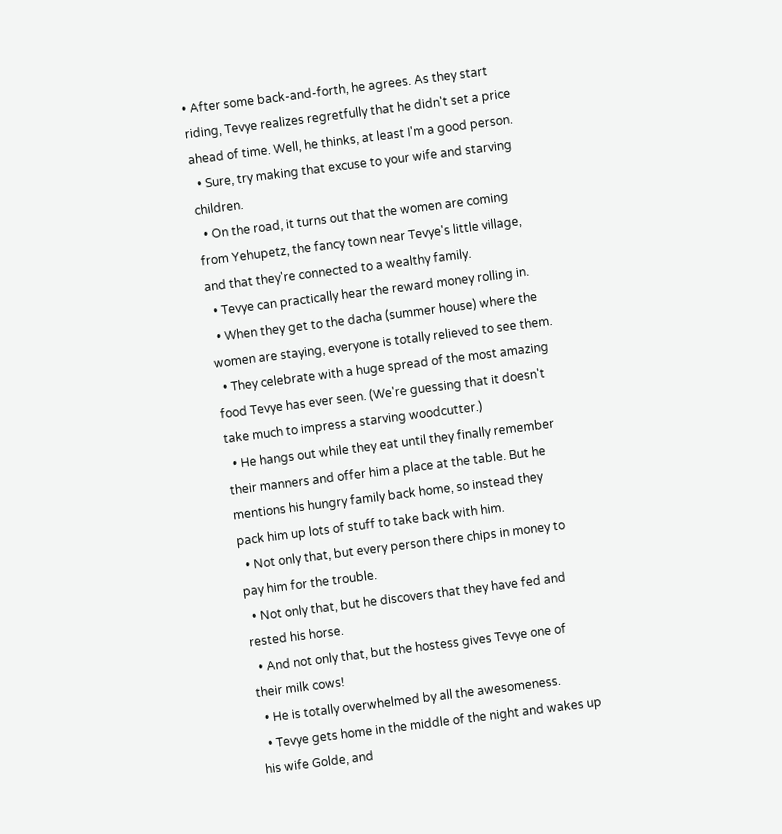• After some back-and-forth, he agrees. As they start riding, Tevye realizes regretfully that he didn't set a price ahead of time. Well, he thinks, at least I'm a good person.
  • Sure, try making that excuse to your wife and starving children.
  • On the road, it turns out that the women are coming from Yehupetz, the fancy town near Tevye's little village, and that they're connected to a wealthy family.
  • Tevye can practically hear the reward money rolling in.
  • When they get to the dacha (summer house) where the women are staying, everyone is totally relieved to see them.
  • They celebrate with a huge spread of the most amazing food Tevye has ever seen. (We're guessing that it doesn't take much to impress a starving woodcutter.)
  • He hangs out while they eat until they finally remember their manners and offer him a place at the table. But he mentions his hungry family back home, so instead they pack him up lots of stuff to take back with him.
  • Not only that, but every person there chips in money to pay him for the trouble.
  • Not only that, but he discovers that they have fed and rested his horse.
  • And not only that, but the hostess gives Tevye one of their milk cows!
  • He is totally overwhelmed by all the awesomeness.
  • Tevye gets home in the middle of the night and wakes up his wife Golde, and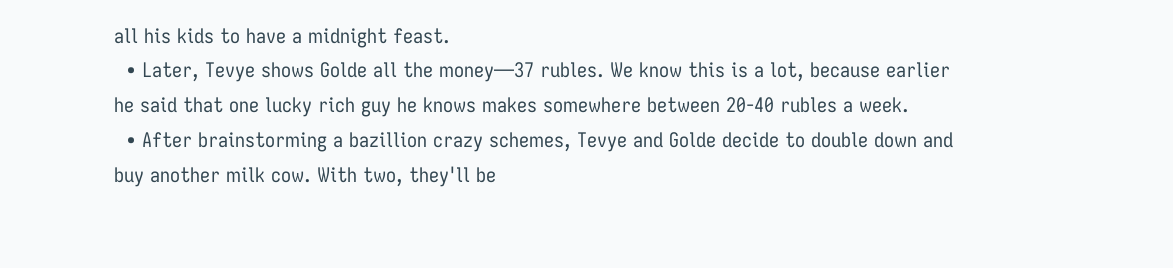all his kids to have a midnight feast.
  • Later, Tevye shows Golde all the money—37 rubles. We know this is a lot, because earlier he said that one lucky rich guy he knows makes somewhere between 20-40 rubles a week.
  • After brainstorming a bazillion crazy schemes, Tevye and Golde decide to double down and buy another milk cow. With two, they'll be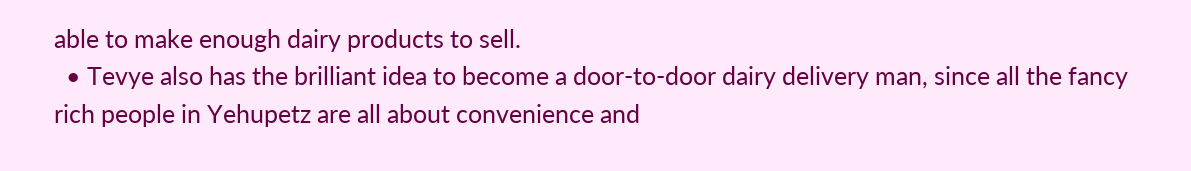able to make enough dairy products to sell.
  • Tevye also has the brilliant idea to become a door-to-door dairy delivery man, since all the fancy rich people in Yehupetz are all about convenience and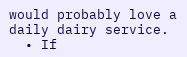would probably love a daily dairy service.
  • If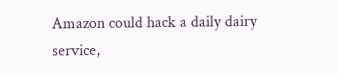Amazon could hack a daily dairy service,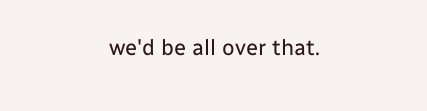we'd be all over that.